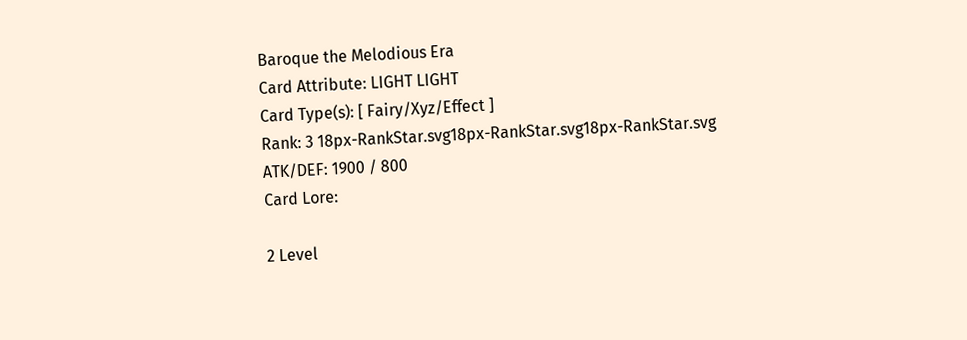Baroque the Melodious Era
Card Attribute: LIGHT LIGHT
Card Type(s): [ Fairy/Xyz/Effect ]
Rank: 3 18px-RankStar.svg18px-RankStar.svg18px-RankStar.svg
ATK/DEF: 1900 / 800
Card Lore:

2 Level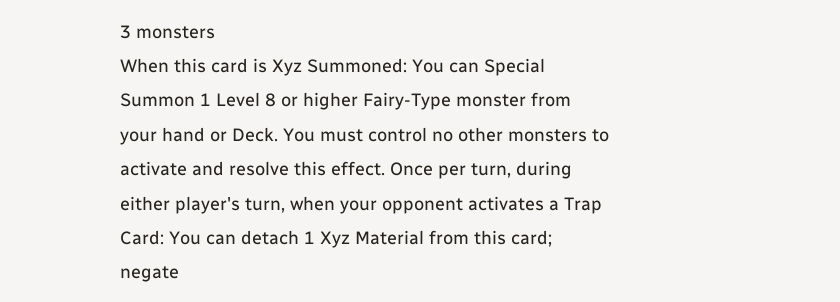3 monsters
When this card is Xyz Summoned: You can Special Summon 1 Level 8 or higher Fairy-Type monster from your hand or Deck. You must control no other monsters to activate and resolve this effect. Once per turn, during either player's turn, when your opponent activates a Trap Card: You can detach 1 Xyz Material from this card; negate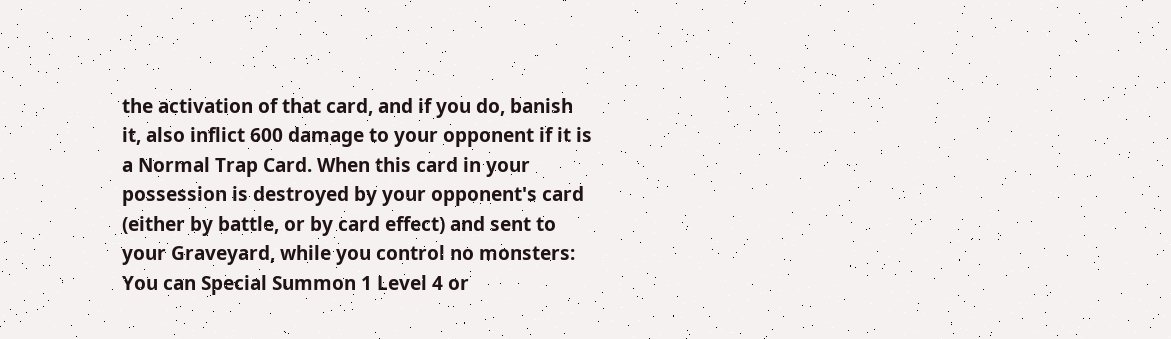the activation of that card, and if you do, banish it, also inflict 600 damage to your opponent if it is a Normal Trap Card. When this card in your possession is destroyed by your opponent's card (either by battle, or by card effect) and sent to your Graveyard, while you control no monsters: You can Special Summon 1 Level 4 or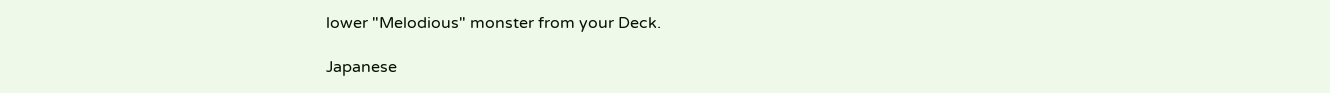lower "Melodious" monster from your Deck.

Japanese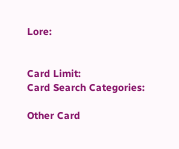Lore:


Card Limit:
Card Search Categories:

Other Card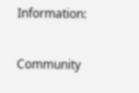Information:

Community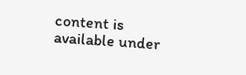content is available under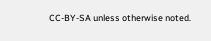CC-BY-SA unless otherwise noted.